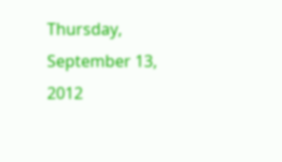Thursday, September 13, 2012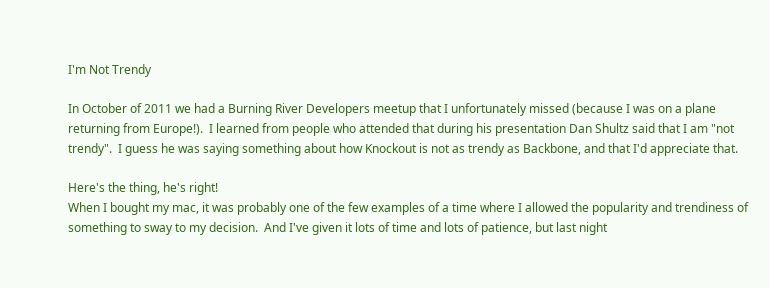I'm Not Trendy

In October of 2011 we had a Burning River Developers meetup that I unfortunately missed (because I was on a plane returning from Europe!).  I learned from people who attended that during his presentation Dan Shultz said that I am "not trendy".  I guess he was saying something about how Knockout is not as trendy as Backbone, and that I'd appreciate that.

Here's the thing, he's right!
When I bought my mac, it was probably one of the few examples of a time where I allowed the popularity and trendiness of something to sway to my decision.  And I've given it lots of time and lots of patience, but last night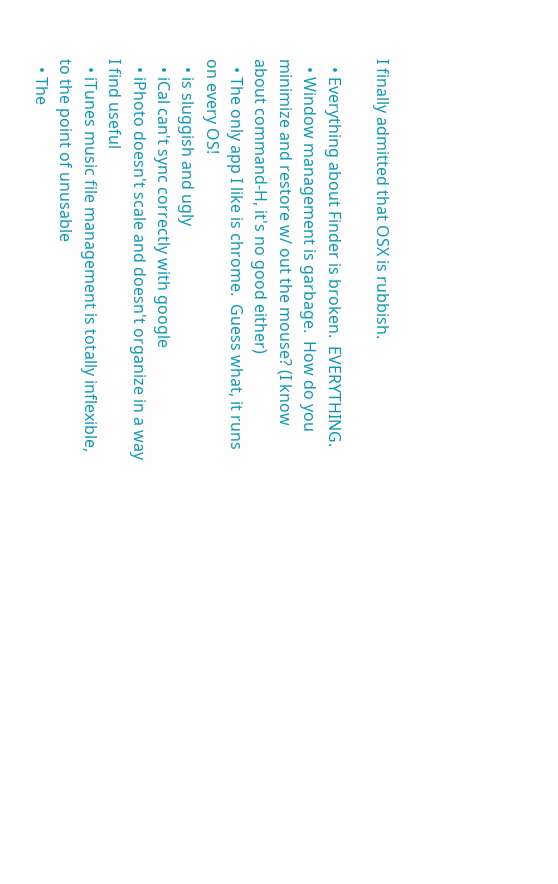I finally admitted that OSX is rubbish.

  • Everything about Finder is broken.  EVERYTHING.
  • Window management is garbage.  How do you minimize and restore w/ out the mouse? (I know about command-H, it's no good either)
  • The only app I like is chrome.  Guess what, it runs on every OS!
  • is sluggish and ugly
  • iCal can't sync correctly with google
  • iPhoto doesn't scale and doesn't organize in a way I find useful
  • iTunes music file management is totally inflexible, to the point of unusable
  • The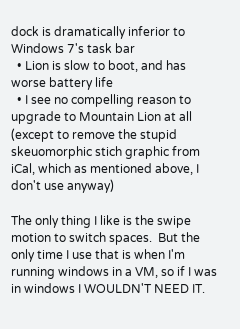dock is dramatically inferior to Windows 7's task bar
  • Lion is slow to boot, and has worse battery life
  • I see no compelling reason to upgrade to Mountain Lion at all (except to remove the stupid skeuomorphic stich graphic from iCal, which as mentioned above, I don't use anyway)

The only thing I like is the swipe motion to switch spaces.  But the only time I use that is when I'm running windows in a VM, so if I was in windows I WOULDN'T NEED IT.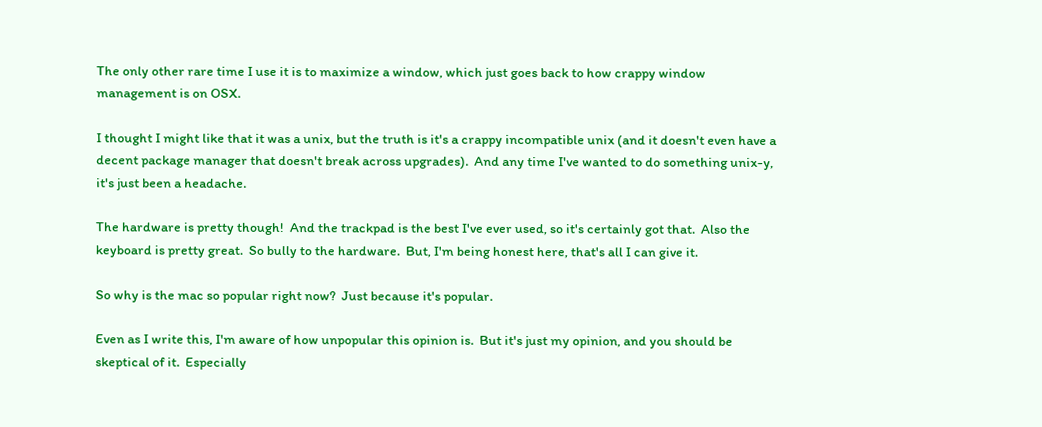The only other rare time I use it is to maximize a window, which just goes back to how crappy window management is on OSX.

I thought I might like that it was a unix, but the truth is it's a crappy incompatible unix (and it doesn't even have a decent package manager that doesn't break across upgrades).  And any time I've wanted to do something unix-y, it's just been a headache.

The hardware is pretty though!  And the trackpad is the best I've ever used, so it's certainly got that.  Also the keyboard is pretty great.  So bully to the hardware.  But, I'm being honest here, that's all I can give it.

So why is the mac so popular right now?  Just because it's popular.

Even as I write this, I'm aware of how unpopular this opinion is.  But it's just my opinion, and you should be skeptical of it.  Especially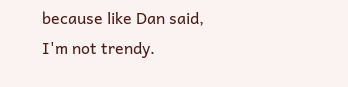because like Dan said, I'm not trendy.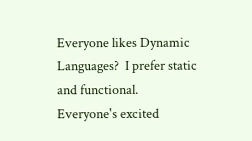Everyone likes Dynamic Languages?  I prefer static and functional.
Everyone's excited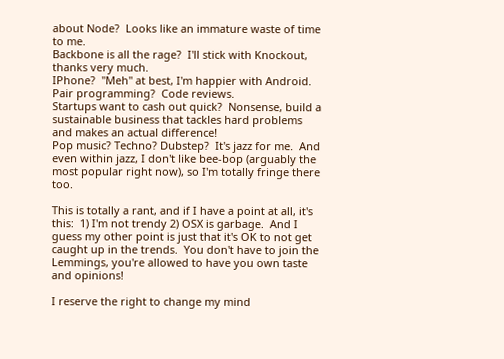about Node?  Looks like an immature waste of time to me.
Backbone is all the rage?  I'll stick with Knockout, thanks very much.
IPhone?  "Meh" at best, I'm happier with Android.
Pair programming?  Code reviews.
Startups want to cash out quick?  Nonsense, build a sustainable business that tackles hard problems and makes an actual difference!
Pop music? Techno? Dubstep?  It's jazz for me.  And even within jazz, I don't like bee-bop (arguably the most popular right now), so I'm totally fringe there too.

This is totally a rant, and if I have a point at all, it's this:  1) I'm not trendy 2) OSX is garbage.  And I guess my other point is just that it's OK to not get caught up in the trends.  You don't have to join the Lemmings, you're allowed to have you own taste and opinions!

I reserve the right to change my mind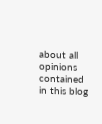about all opinions contained in this blog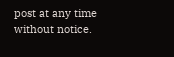post at any time without notice.